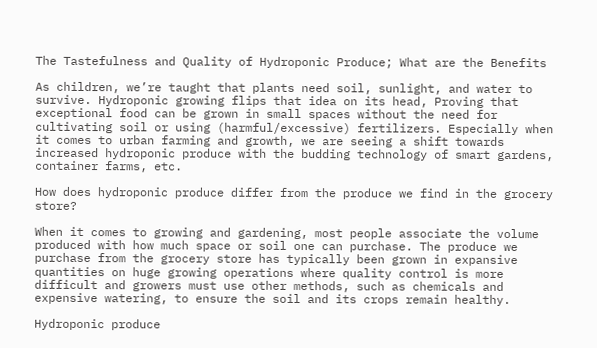The Tastefulness and Quality of Hydroponic Produce; What are the Benefits

As children, we’re taught that plants need soil, sunlight, and water to survive. Hydroponic growing flips that idea on its head, Proving that exceptional food can be grown in small spaces without the need for cultivating soil or using (harmful/excessive) fertilizers. Especially when it comes to urban farming and growth, we are seeing a shift towards increased hydroponic produce with the budding technology of smart gardens, container farms, etc.

How does hydroponic produce differ from the produce we find in the grocery store?

When it comes to growing and gardening, most people associate the volume produced with how much space or soil one can purchase. The produce we purchase from the grocery store has typically been grown in expansive quantities on huge growing operations where quality control is more difficult and growers must use other methods, such as chemicals and expensive watering, to ensure the soil and its crops remain healthy.

Hydroponic produce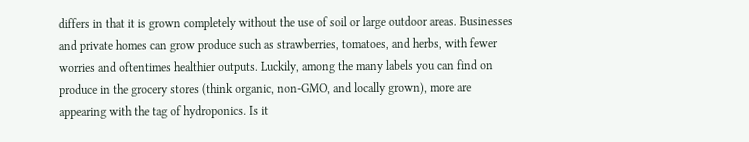differs in that it is grown completely without the use of soil or large outdoor areas. Businesses and private homes can grow produce such as strawberries, tomatoes, and herbs, with fewer worries and oftentimes healthier outputs. Luckily, among the many labels you can find on produce in the grocery stores (think organic, non-GMO, and locally grown), more are appearing with the tag of hydroponics. Is it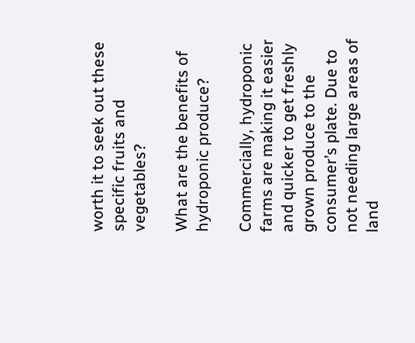worth it to seek out these specific fruits and vegetables?

What are the benefits of hydroponic produce?

Commercially, hydroponic farms are making it easier and quicker to get freshly grown produce to the consumer’s plate. Due to not needing large areas of land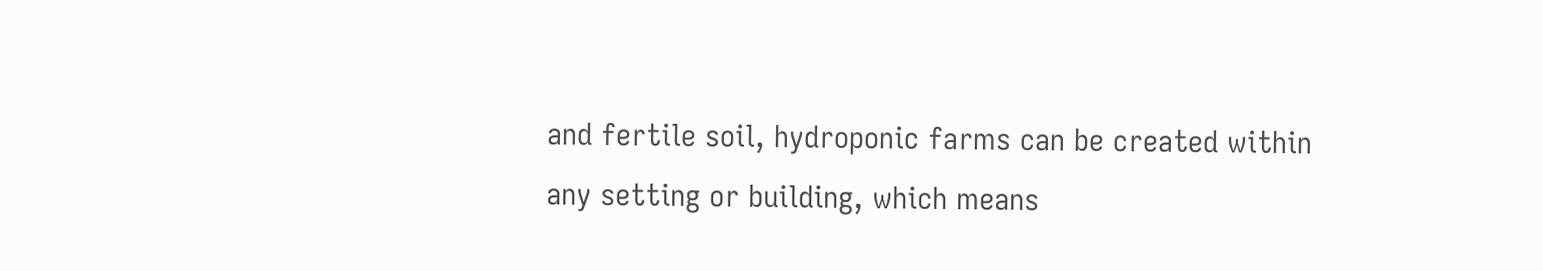and fertile soil, hydroponic farms can be created within any setting or building, which means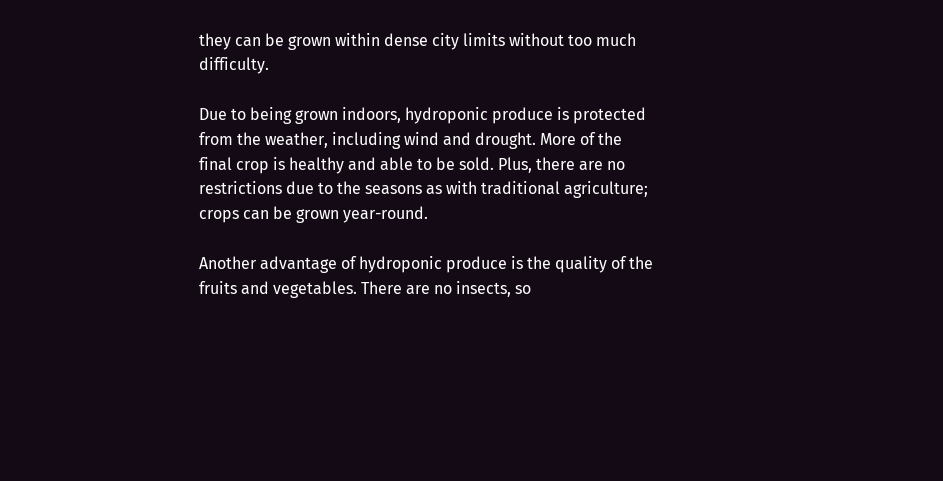they can be grown within dense city limits without too much difficulty.

Due to being grown indoors, hydroponic produce is protected from the weather, including wind and drought. More of the final crop is healthy and able to be sold. Plus, there are no restrictions due to the seasons as with traditional agriculture; crops can be grown year-round.

Another advantage of hydroponic produce is the quality of the fruits and vegetables. There are no insects, so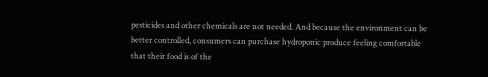pesticides and other chemicals are not needed. And because the environment can be better controlled, consumers can purchase hydroponic produce feeling comfortable that their food is of the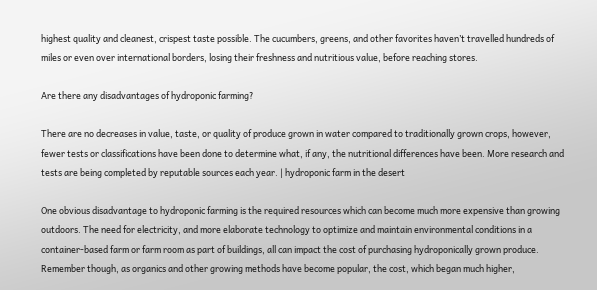highest quality and cleanest, crispest taste possible. The cucumbers, greens, and other favorites haven’t travelled hundreds of miles or even over international borders, losing their freshness and nutritious value, before reaching stores.

Are there any disadvantages of hydroponic farming?

There are no decreases in value, taste, or quality of produce grown in water compared to traditionally grown crops, however, fewer tests or classifications have been done to determine what, if any, the nutritional differences have been. More research and tests are being completed by reputable sources each year. | hydroponic farm in the desert

One obvious disadvantage to hydroponic farming is the required resources which can become much more expensive than growing outdoors. The need for electricity, and more elaborate technology to optimize and maintain environmental conditions in a container-based farm or farm room as part of buildings, all can impact the cost of purchasing hydroponically grown produce. Remember though, as organics and other growing methods have become popular, the cost, which began much higher,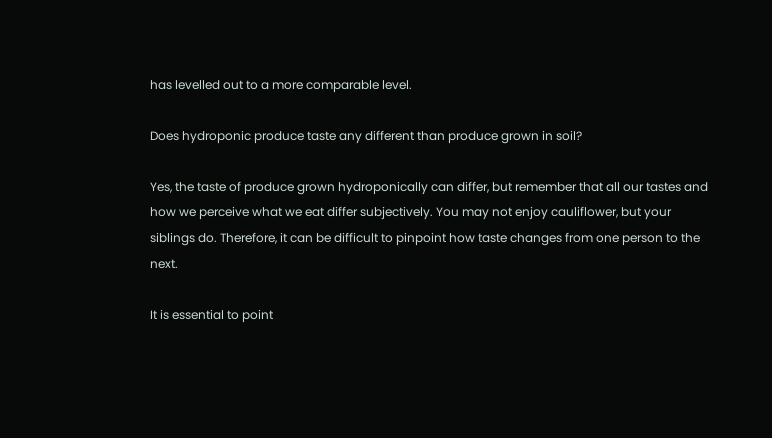has levelled out to a more comparable level.

Does hydroponic produce taste any different than produce grown in soil?

Yes, the taste of produce grown hydroponically can differ, but remember that all our tastes and how we perceive what we eat differ subjectively. You may not enjoy cauliflower, but your siblings do. Therefore, it can be difficult to pinpoint how taste changes from one person to the next.

It is essential to point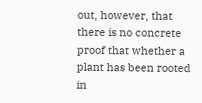out, however, that there is no concrete proof that whether a plant has been rooted in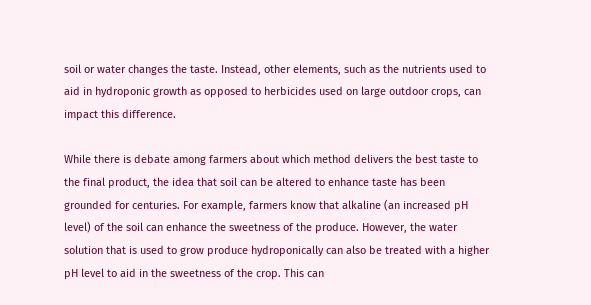soil or water changes the taste. Instead, other elements, such as the nutrients used to aid in hydroponic growth as opposed to herbicides used on large outdoor crops, can impact this difference.

While there is debate among farmers about which method delivers the best taste to the final product, the idea that soil can be altered to enhance taste has been grounded for centuries. For example, farmers know that alkaline (an increased pH level) of the soil can enhance the sweetness of the produce. However, the water solution that is used to grow produce hydroponically can also be treated with a higher pH level to aid in the sweetness of the crop. This can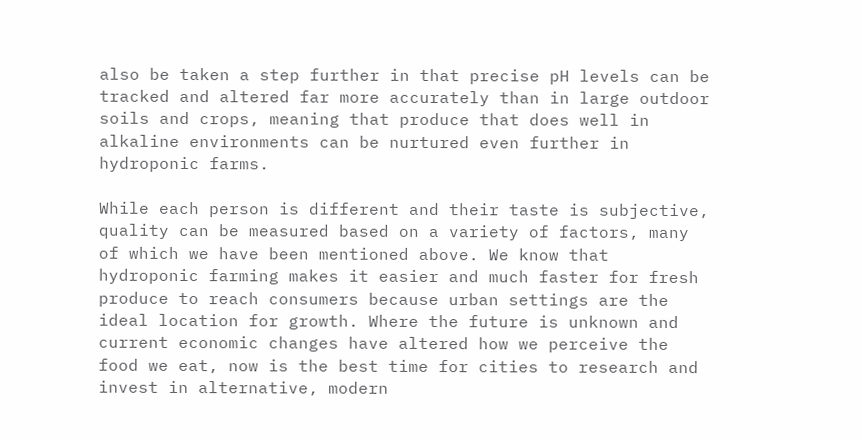also be taken a step further in that precise pH levels can be tracked and altered far more accurately than in large outdoor soils and crops, meaning that produce that does well in alkaline environments can be nurtured even further in hydroponic farms.

While each person is different and their taste is subjective, quality can be measured based on a variety of factors, many of which we have been mentioned above. We know that hydroponic farming makes it easier and much faster for fresh produce to reach consumers because urban settings are the ideal location for growth. Where the future is unknown and current economic changes have altered how we perceive the food we eat, now is the best time for cities to research and invest in alternative, modern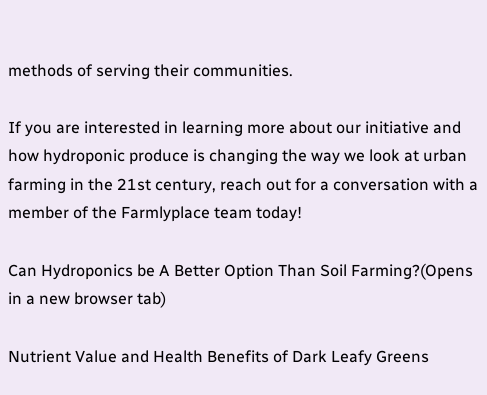methods of serving their communities.

If you are interested in learning more about our initiative and how hydroponic produce is changing the way we look at urban farming in the 21st century, reach out for a conversation with a member of the Farmlyplace team today!

Can Hydroponics be A Better Option Than Soil Farming?(Opens in a new browser tab)

Nutrient Value and Health Benefits of Dark Leafy Greens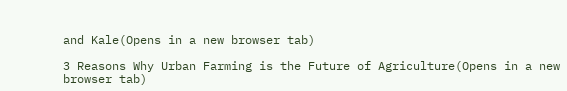and Kale(Opens in a new browser tab)

3 Reasons Why Urban Farming is the Future of Agriculture(Opens in a new browser tab)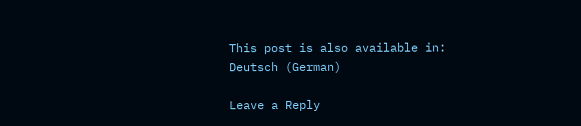This post is also available in: Deutsch (German)

Leave a Reply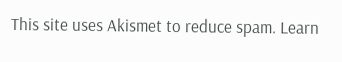This site uses Akismet to reduce spam. Learn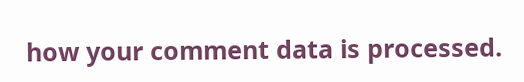how your comment data is processed.